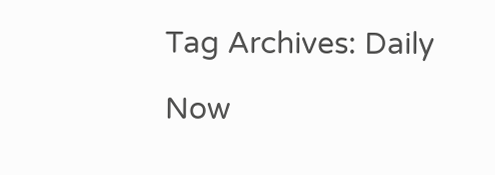Tag Archives: Daily

Now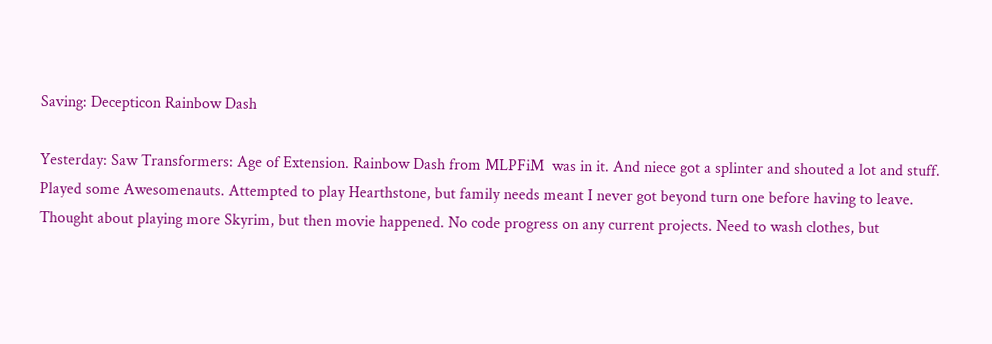Saving: Decepticon Rainbow Dash

Yesterday: Saw Transformers: Age of Extension. Rainbow Dash from MLPFiM  was in it. And niece got a splinter and shouted a lot and stuff. Played some Awesomenauts. Attempted to play Hearthstone, but family needs meant I never got beyond turn one before having to leave. Thought about playing more Skyrim, but then movie happened. No code progress on any current projects. Need to wash clothes, but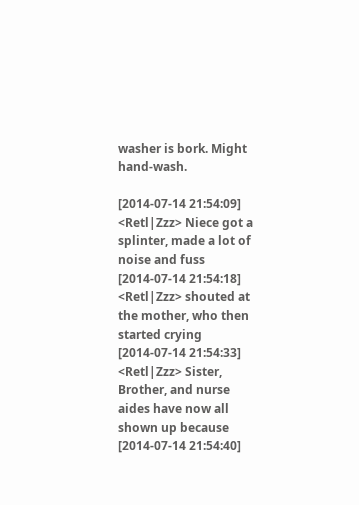washer is bork. Might hand-wash.

[2014-07-14 21:54:09] <Retl|Zzz> Niece got a splinter, made a lot of noise and fuss
[2014-07-14 21:54:18] <Retl|Zzz> shouted at the mother, who then started crying
[2014-07-14 21:54:33] <Retl|Zzz> Sister, Brother, and nurse aides have now all shown up because
[2014-07-14 21:54:40]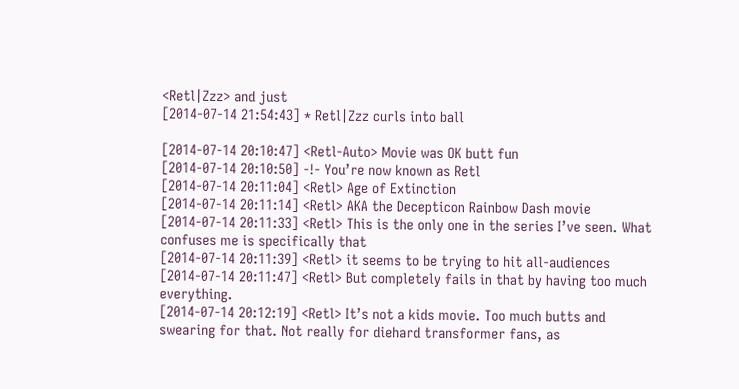<Retl|Zzz> and just
[2014-07-14 21:54:43] * Retl|Zzz curls into ball

[2014-07-14 20:10:47] <Retl-Auto> Movie was OK butt fun
[2014-07-14 20:10:50] -!- You’re now known as Retl
[2014-07-14 20:11:04] <Retl> Age of Extinction
[2014-07-14 20:11:14] <Retl> AKA the Decepticon Rainbow Dash movie
[2014-07-14 20:11:33] <Retl> This is the only one in the series I’ve seen. What confuses me is specifically that
[2014-07-14 20:11:39] <Retl> it seems to be trying to hit all-audiences
[2014-07-14 20:11:47] <Retl> But completely fails in that by having too much everything.
[2014-07-14 20:12:19] <Retl> It’s not a kids movie. Too much butts and swearing for that. Not really for diehard transformer fans, as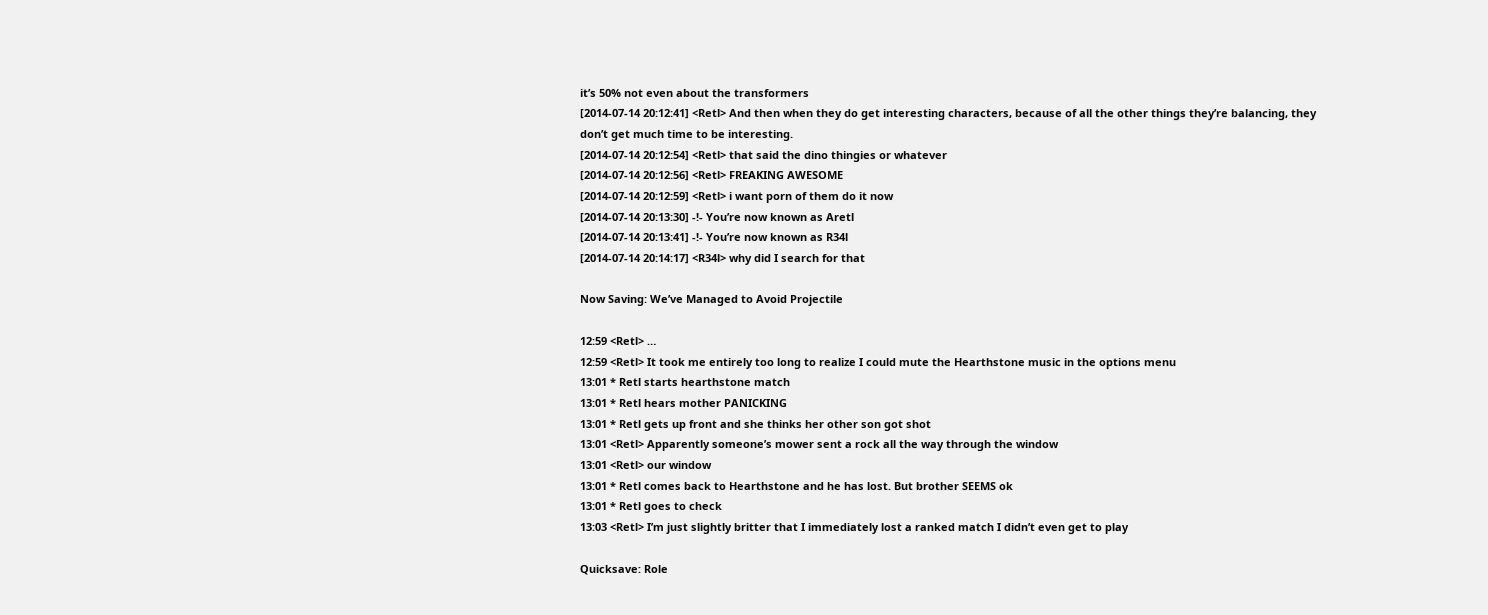it’s 50% not even about the transformers
[2014-07-14 20:12:41] <Retl> And then when they do get interesting characters, because of all the other things they’re balancing, they don’t get much time to be interesting.
[2014-07-14 20:12:54] <Retl> that said the dino thingies or whatever
[2014-07-14 20:12:56] <Retl> FREAKING AWESOME
[2014-07-14 20:12:59] <Retl> i want porn of them do it now
[2014-07-14 20:13:30] -!- You’re now known as Aretl
[2014-07-14 20:13:41] -!- You’re now known as R34l
[2014-07-14 20:14:17] <R34l> why did I search for that

Now Saving: We’ve Managed to Avoid Projectile

12:59 <Retl> …
12:59 <Retl> It took me entirely too long to realize I could mute the Hearthstone music in the options menu
13:01 * Retl starts hearthstone match
13:01 * Retl hears mother PANICKING
13:01 * Retl gets up front and she thinks her other son got shot
13:01 <Retl> Apparently someone’s mower sent a rock all the way through the window
13:01 <Retl> our window
13:01 * Retl comes back to Hearthstone and he has lost. But brother SEEMS ok
13:01 * Retl goes to check
13:03 <Retl> I’m just slightly britter that I immediately lost a ranked match I didn’t even get to play

Quicksave: Role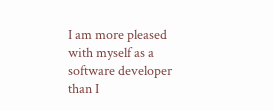I am more pleased with myself as a software developer than I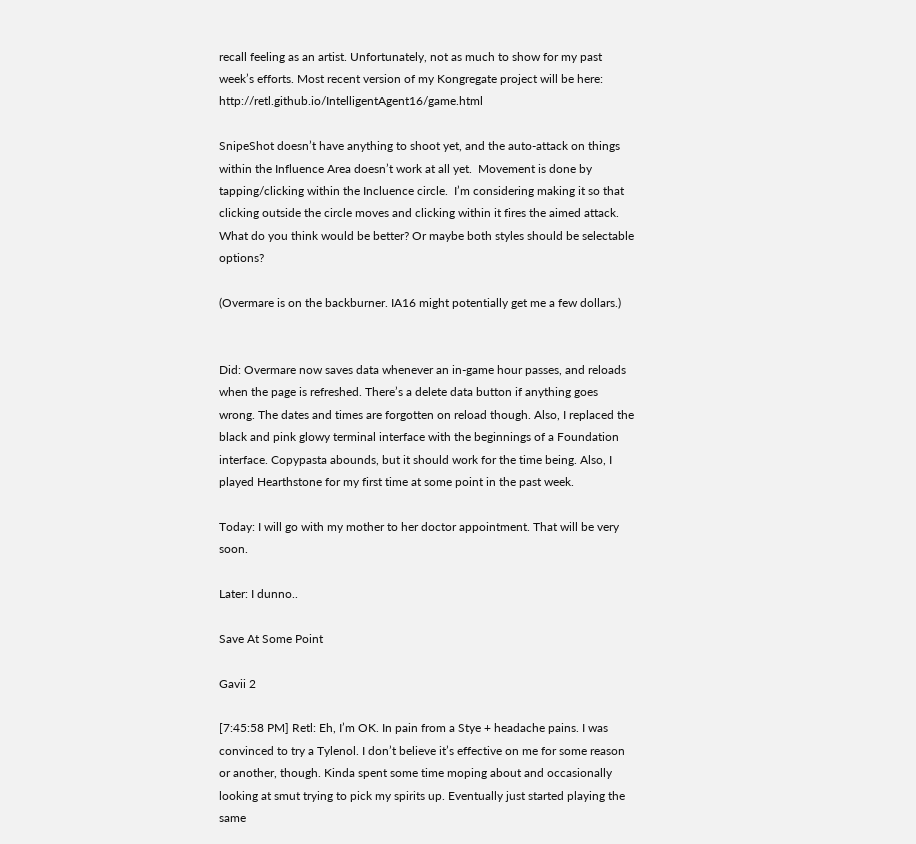recall feeling as an artist. Unfortunately, not as much to show for my past week’s efforts. Most recent version of my Kongregate project will be here: http://retl.github.io/IntelligentAgent16/game.html

SnipeShot doesn’t have anything to shoot yet, and the auto-attack on things within the Influence Area doesn’t work at all yet.  Movement is done by tapping/clicking within the Incluence circle.  I’m considering making it so that clicking outside the circle moves and clicking within it fires the aimed attack. What do you think would be better? Or maybe both styles should be selectable options?

(Overmare is on the backburner. IA16 might potentially get me a few dollars.)


Did: Overmare now saves data whenever an in-game hour passes, and reloads when the page is refreshed. There’s a delete data button if anything goes wrong. The dates and times are forgotten on reload though. Also, I replaced the black and pink glowy terminal interface with the beginnings of a Foundation interface. Copypasta abounds, but it should work for the time being. Also, I played Hearthstone for my first time at some point in the past week.

Today: I will go with my mother to her doctor appointment. That will be very soon.

Later: I dunno..

Save At Some Point

Gavii 2

[7:45:58 PM] Retl: Eh, I’m OK. In pain from a Stye + headache pains. I was convinced to try a Tylenol. I don’t believe it’s effective on me for some reason or another, though. Kinda spent some time moping about and occasionally looking at smut trying to pick my spirits up. Eventually just started playing the same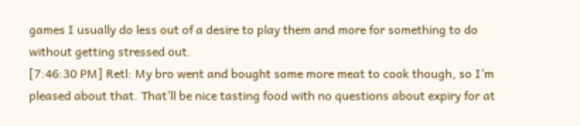games I usually do less out of a desire to play them and more for something to do without getting stressed out.
[7:46:30 PM] Retl: My bro went and bought some more meat to cook though, so I’m pleased about that. That’ll be nice tasting food with no questions about expiry for at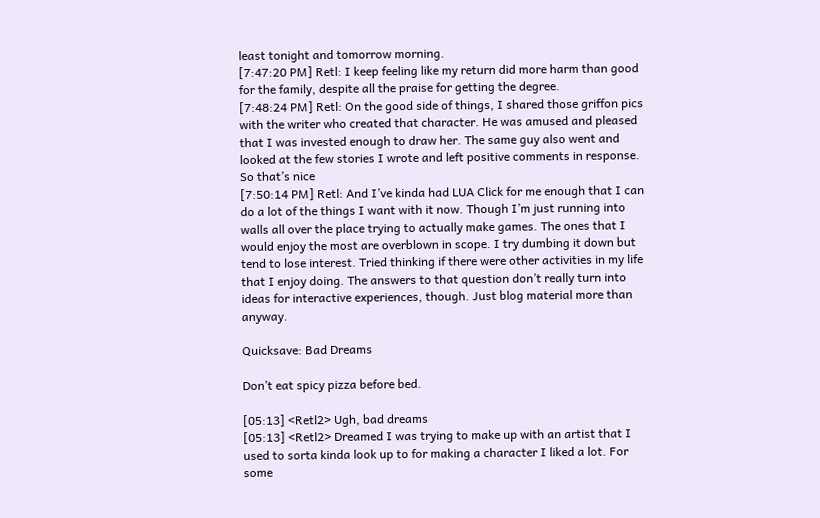least tonight and tomorrow morning.
[7:47:20 PM] Retl: I keep feeling like my return did more harm than good for the family, despite all the praise for getting the degree.
[7:48:24 PM] Retl: On the good side of things, I shared those griffon pics with the writer who created that character. He was amused and pleased that I was invested enough to draw her. The same guy also went and looked at the few stories I wrote and left positive comments in response. So that’s nice
[7:50:14 PM] Retl: And I’ve kinda had LUA Click for me enough that I can do a lot of the things I want with it now. Though I’m just running into walls all over the place trying to actually make games. The ones that I would enjoy the most are overblown in scope. I try dumbing it down but tend to lose interest. Tried thinking if there were other activities in my life that I enjoy doing. The answers to that question don’t really turn into ideas for interactive experiences, though. Just blog material more than anyway.

Quicksave: Bad Dreams

Don’t eat spicy pizza before bed.

[05:13] <Retl2> Ugh, bad dreams
[05:13] <Retl2> Dreamed I was trying to make up with an artist that I used to sorta kinda look up to for making a character I liked a lot. For some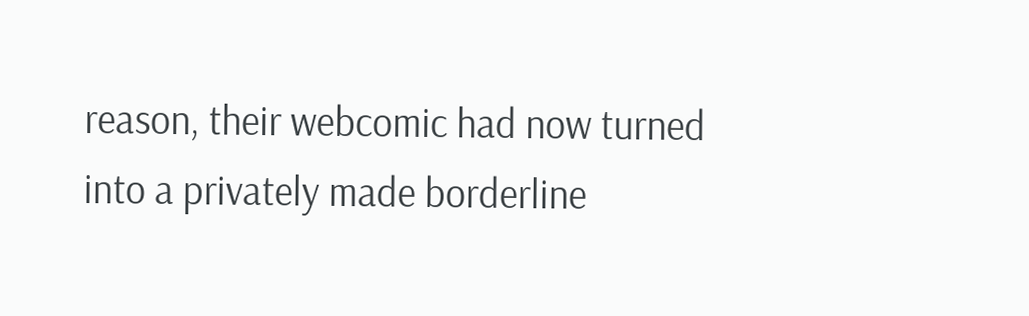reason, their webcomic had now turned into a privately made borderline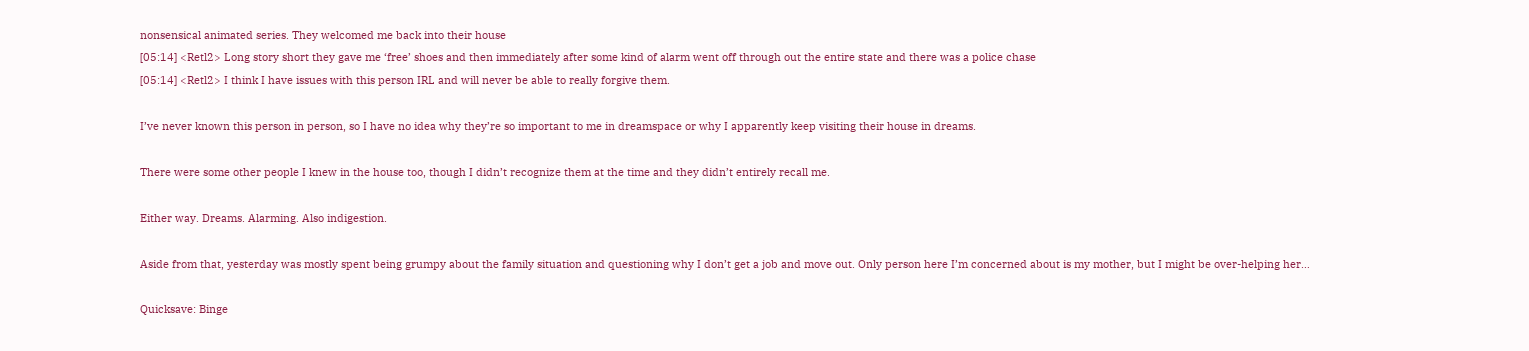nonsensical animated series. They welcomed me back into their house
[05:14] <Retl2> Long story short they gave me ‘free’ shoes and then immediately after some kind of alarm went off through out the entire state and there was a police chase
[05:14] <Retl2> I think I have issues with this person IRL and will never be able to really forgive them.

I’ve never known this person in person, so I have no idea why they’re so important to me in dreamspace or why I apparently keep visiting their house in dreams.

There were some other people I knew in the house too, though I didn’t recognize them at the time and they didn’t entirely recall me.

Either way. Dreams. Alarming. Also indigestion.

Aside from that, yesterday was mostly spent being grumpy about the family situation and questioning why I don’t get a job and move out. Only person here I’m concerned about is my mother, but I might be over-helping her…

Quicksave: Binge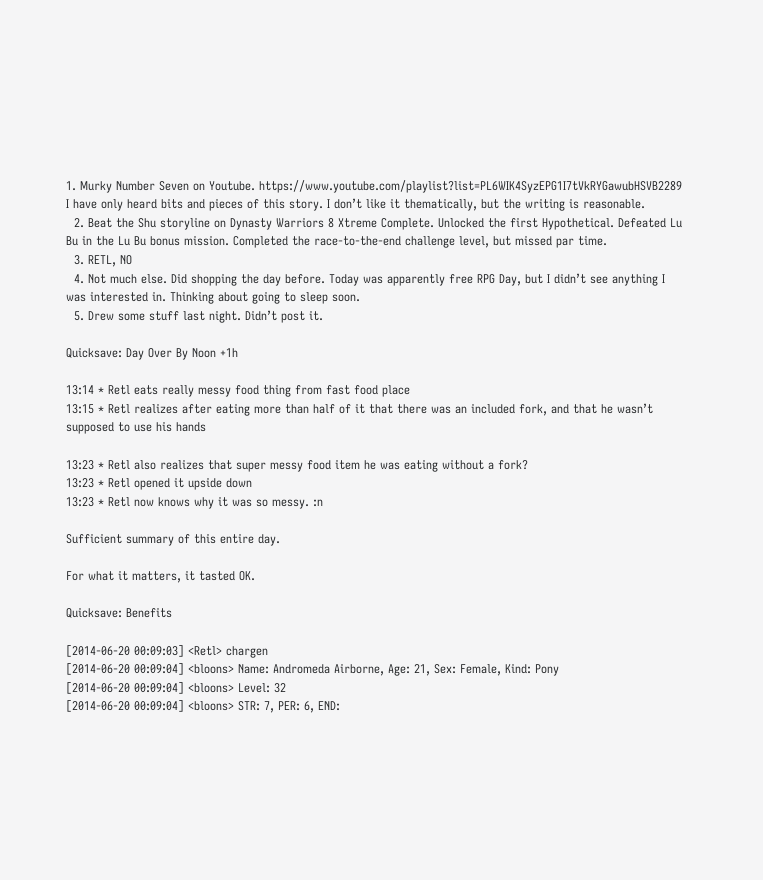1. Murky Number Seven on Youtube. https://www.youtube.com/playlist?list=PL6WIK4SyzEPG1I7tVkRYGawubHSVB2289 I have only heard bits and pieces of this story. I don’t like it thematically, but the writing is reasonable.
  2. Beat the Shu storyline on Dynasty Warriors 8 Xtreme Complete. Unlocked the first Hypothetical. Defeated Lu Bu in the Lu Bu bonus mission. Completed the race-to-the-end challenge level, but missed par time.
  3. RETL, NO
  4. Not much else. Did shopping the day before. Today was apparently free RPG Day, but I didn’t see anything I was interested in. Thinking about going to sleep soon.
  5. Drew some stuff last night. Didn’t post it.

Quicksave: Day Over By Noon +1h

13:14 * Retl eats really messy food thing from fast food place
13:15 * Retl realizes after eating more than half of it that there was an included fork, and that he wasn’t supposed to use his hands

13:23 * Retl also realizes that super messy food item he was eating without a fork?
13:23 * Retl opened it upside down
13:23 * Retl now knows why it was so messy. :n

Sufficient summary of this entire day.

For what it matters, it tasted OK.

Quicksave: Benefits

[2014-06-20 00:09:03] <Retl> chargen
[2014-06-20 00:09:04] <bloons> Name: Andromeda Airborne, Age: 21, Sex: Female, Kind: Pony
[2014-06-20 00:09:04] <bloons> Level: 32
[2014-06-20 00:09:04] <bloons> STR: 7, PER: 6, END: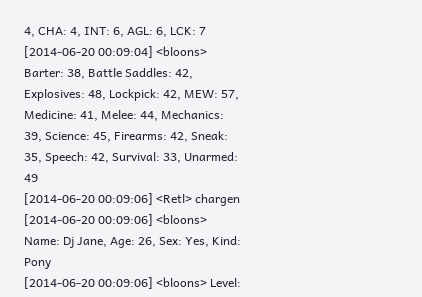4, CHA: 4, INT: 6, AGL: 6, LCK: 7
[2014-06-20 00:09:04] <bloons> Barter: 38, Battle Saddles: 42, Explosives: 48, Lockpick: 42, MEW: 57, Medicine: 41, Melee: 44, Mechanics: 39, Science: 45, Firearms: 42, Sneak: 35, Speech: 42, Survival: 33, Unarmed: 49
[2014-06-20 00:09:06] <Retl> chargen
[2014-06-20 00:09:06] <bloons> Name: Dj Jane, Age: 26, Sex: Yes, Kind: Pony
[2014-06-20 00:09:06] <bloons> Level: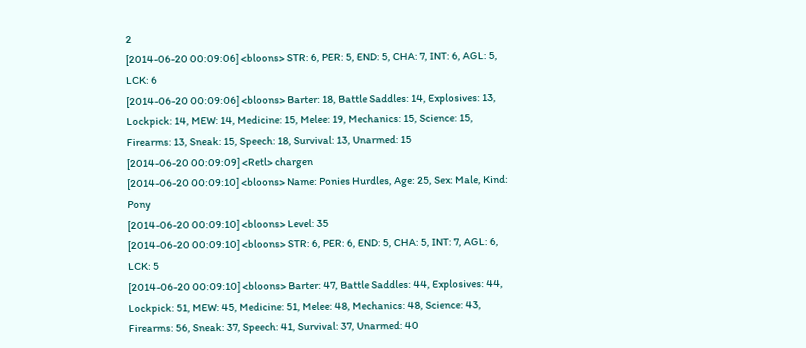2
[2014-06-20 00:09:06] <bloons> STR: 6, PER: 5, END: 5, CHA: 7, INT: 6, AGL: 5, LCK: 6
[2014-06-20 00:09:06] <bloons> Barter: 18, Battle Saddles: 14, Explosives: 13, Lockpick: 14, MEW: 14, Medicine: 15, Melee: 19, Mechanics: 15, Science: 15, Firearms: 13, Sneak: 15, Speech: 18, Survival: 13, Unarmed: 15
[2014-06-20 00:09:09] <Retl> chargen
[2014-06-20 00:09:10] <bloons> Name: Ponies Hurdles, Age: 25, Sex: Male, Kind: Pony
[2014-06-20 00:09:10] <bloons> Level: 35
[2014-06-20 00:09:10] <bloons> STR: 6, PER: 6, END: 5, CHA: 5, INT: 7, AGL: 6, LCK: 5
[2014-06-20 00:09:10] <bloons> Barter: 47, Battle Saddles: 44, Explosives: 44, Lockpick: 51, MEW: 45, Medicine: 51, Melee: 48, Mechanics: 48, Science: 43, Firearms: 56, Sneak: 37, Speech: 41, Survival: 37, Unarmed: 40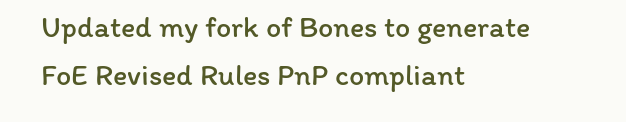Updated my fork of Bones to generate FoE Revised Rules PnP compliant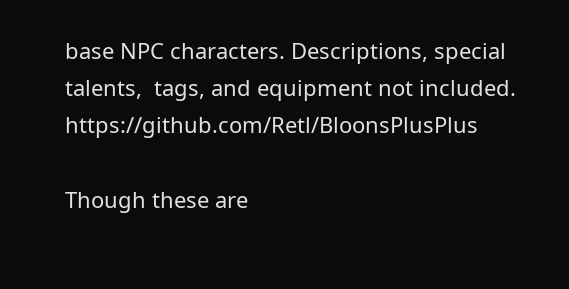base NPC characters. Descriptions, special talents,  tags, and equipment not included. https://github.com/Retl/BloonsPlusPlus

Though these are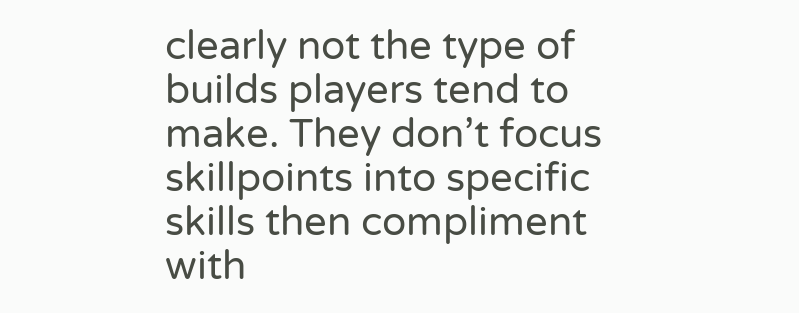clearly not the type of builds players tend to make. They don’t focus skillpoints into specific skills then compliment with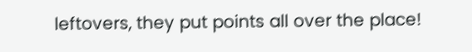leftovers, they put points all over the place!